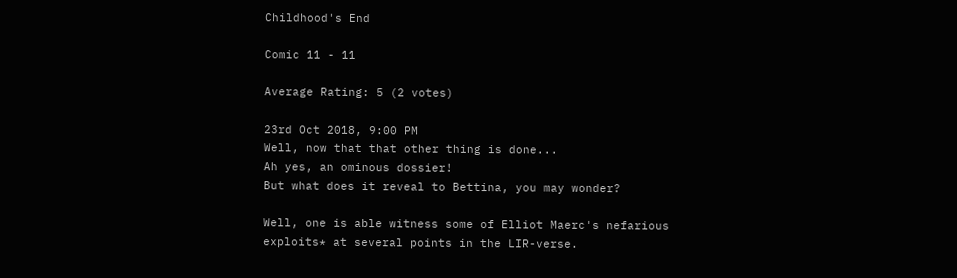Childhood's End

Comic 11 - 11

Average Rating: 5 (2 votes)

23rd Oct 2018, 9:00 PM
Well, now that that other thing is done...
Ah yes, an ominous dossier!
But what does it reveal to Bettina, you may wonder?

Well, one is able witness some of Elliot Maerc's nefarious exploits* at several points in the LIR-verse.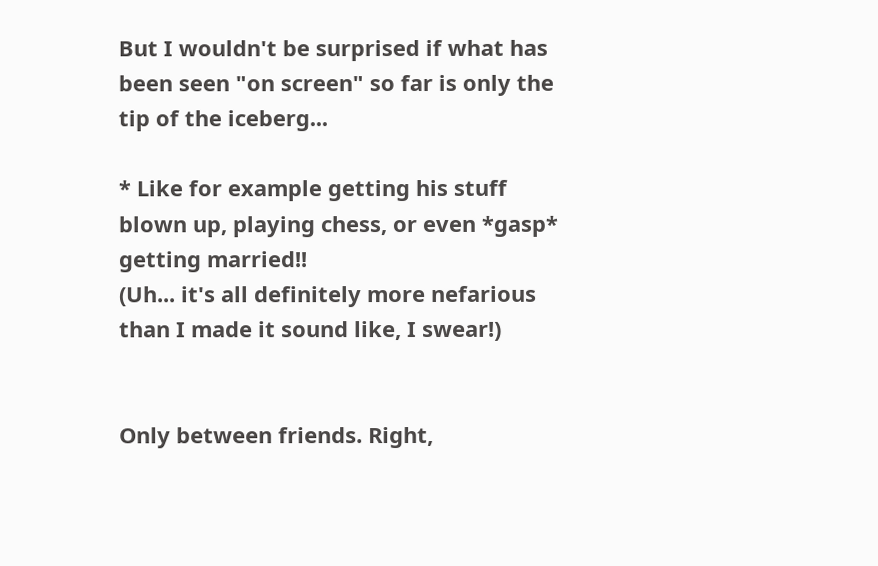But I wouldn't be surprised if what has been seen "on screen" so far is only the tip of the iceberg...

* Like for example getting his stuff blown up, playing chess, or even *gasp* getting married!!
(Uh... it's all definitely more nefarious than I made it sound like, I swear!)


Only between friends. Right,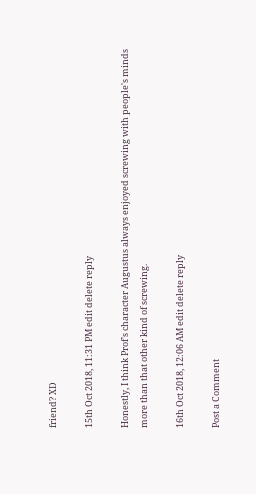friend? XD

15th Oct 2018, 11:31 PM edit delete reply

Honestly, I think Prof's character Augustus always enjoyed screwing with people's minds more than that other kind of screwing.

16th Oct 2018, 12:06 AM edit delete reply

Post a Comment